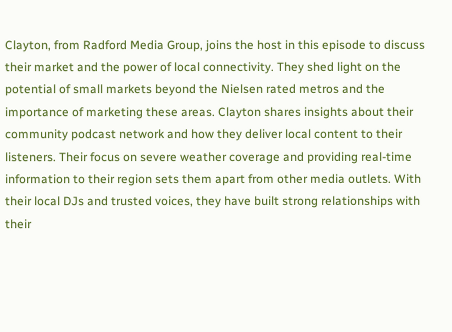Clayton, from Radford Media Group, joins the host in this episode to discuss their market and the power of local connectivity. They shed light on the potential of small markets beyond the Nielsen rated metros and the importance of marketing these areas. Clayton shares insights about their community podcast network and how they deliver local content to their listeners. Their focus on severe weather coverage and providing real-time information to their region sets them apart from other media outlets. With their local DJs and trusted voices, they have built strong relationships with their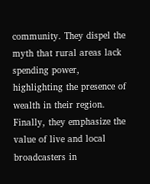community. They dispel the myth that rural areas lack spending power, highlighting the presence of wealth in their region. Finally, they emphasize the value of live and local broadcasters in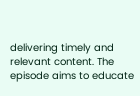delivering timely and relevant content. The episode aims to educate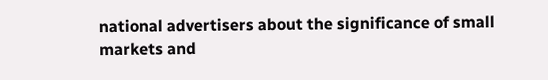national advertisers about the significance of small markets and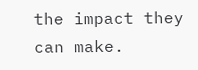the impact they can make.